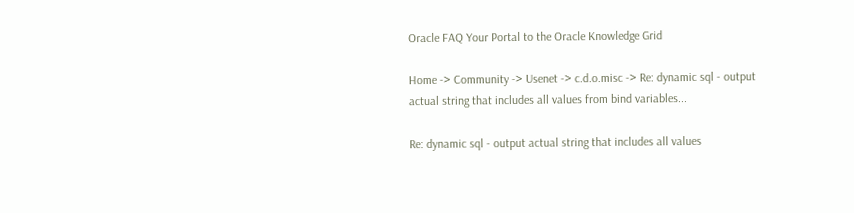Oracle FAQ Your Portal to the Oracle Knowledge Grid

Home -> Community -> Usenet -> c.d.o.misc -> Re: dynamic sql - output actual string that includes all values from bind variables...

Re: dynamic sql - output actual string that includes all values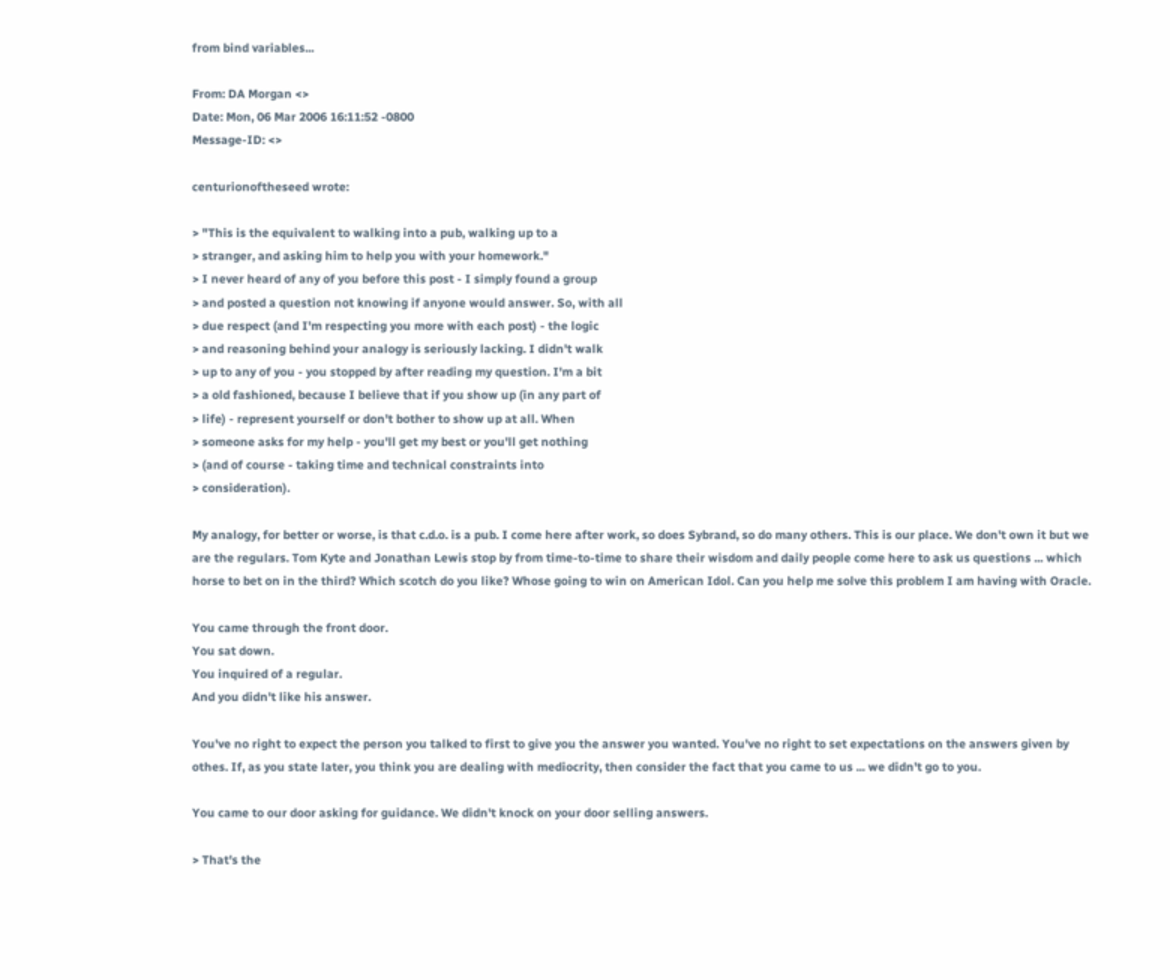from bind variables...

From: DA Morgan <>
Date: Mon, 06 Mar 2006 16:11:52 -0800
Message-ID: <>

centurionoftheseed wrote:

> "This is the equivalent to walking into a pub, walking up to a
> stranger, and asking him to help you with your homework."
> I never heard of any of you before this post - I simply found a group
> and posted a question not knowing if anyone would answer. So, with all
> due respect (and I'm respecting you more with each post) - the logic
> and reasoning behind your analogy is seriously lacking. I didn't walk
> up to any of you - you stopped by after reading my question. I'm a bit
> a old fashioned, because I believe that if you show up (in any part of
> life) - represent yourself or don't bother to show up at all. When
> someone asks for my help - you'll get my best or you'll get nothing
> (and of course - taking time and technical constraints into
> consideration).

My analogy, for better or worse, is that c.d.o. is a pub. I come here after work, so does Sybrand, so do many others. This is our place. We don't own it but we are the regulars. Tom Kyte and Jonathan Lewis stop by from time-to-time to share their wisdom and daily people come here to ask us questions ... which horse to bet on in the third? Which scotch do you like? Whose going to win on American Idol. Can you help me solve this problem I am having with Oracle.

You came through the front door.
You sat down.
You inquired of a regular.
And you didn't like his answer.

You've no right to expect the person you talked to first to give you the answer you wanted. You've no right to set expectations on the answers given by othes. If, as you state later, you think you are dealing with mediocrity, then consider the fact that you came to us ... we didn't go to you.

You came to our door asking for guidance. We didn't knock on your door selling answers.

> That's the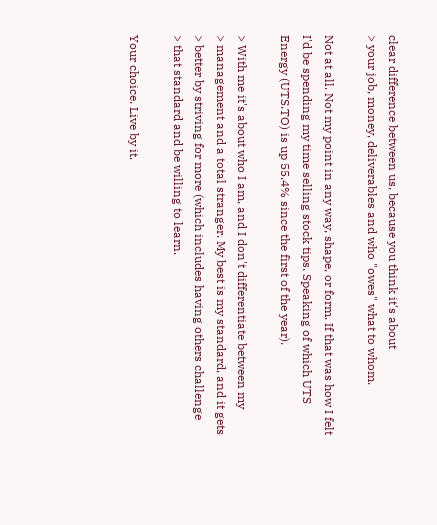clear difference between us, because you think it's about
> your job, money, deliverables and who "owes" what to whom.

Not at all. Not my point in any way, shape, or form. If that was how I felt I'd be spending my time selling stock tips. Speaking of which UTS Energy (UTS.TO) is up 55.4% since the first of the year).

> With me it's about who I am, and I don't differentiate between my
> management and a total stranger. My best is my standard, and it gets
> better by striving for more (which includes having others challenge
> that standard and be willing to learn.

Your choice. Live by it.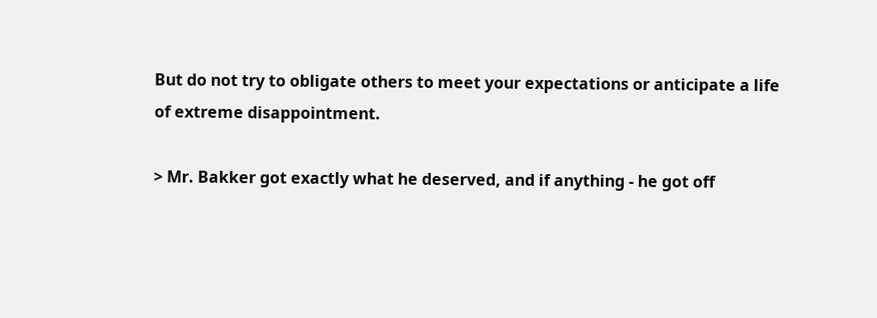But do not try to obligate others to meet your expectations or anticipate a life of extreme disappointment.

> Mr. Bakker got exactly what he deserved, and if anything - he got off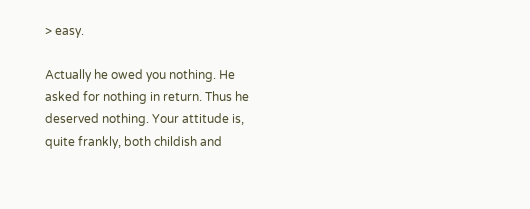> easy.

Actually he owed you nothing. He asked for nothing in return. Thus he deserved nothing. Your attitude is, quite frankly, both childish and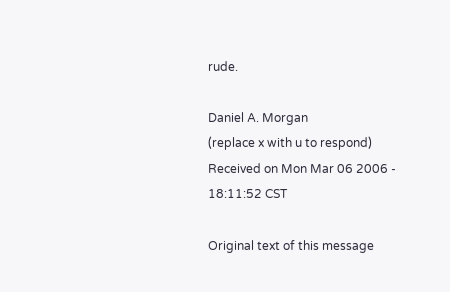rude.

Daniel A. Morgan
(replace x with u to respond)
Received on Mon Mar 06 2006 - 18:11:52 CST

Original text of this message